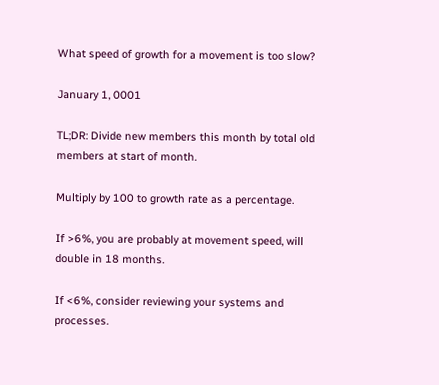What speed of growth for a movement is too slow?

January 1, 0001

TL;DR: Divide new members this month by total old members at start of month.

Multiply by 100 to growth rate as a percentage.

If >6%, you are probably at movement speed, will double in 18 months.

If <6%, consider reviewing your systems and processes.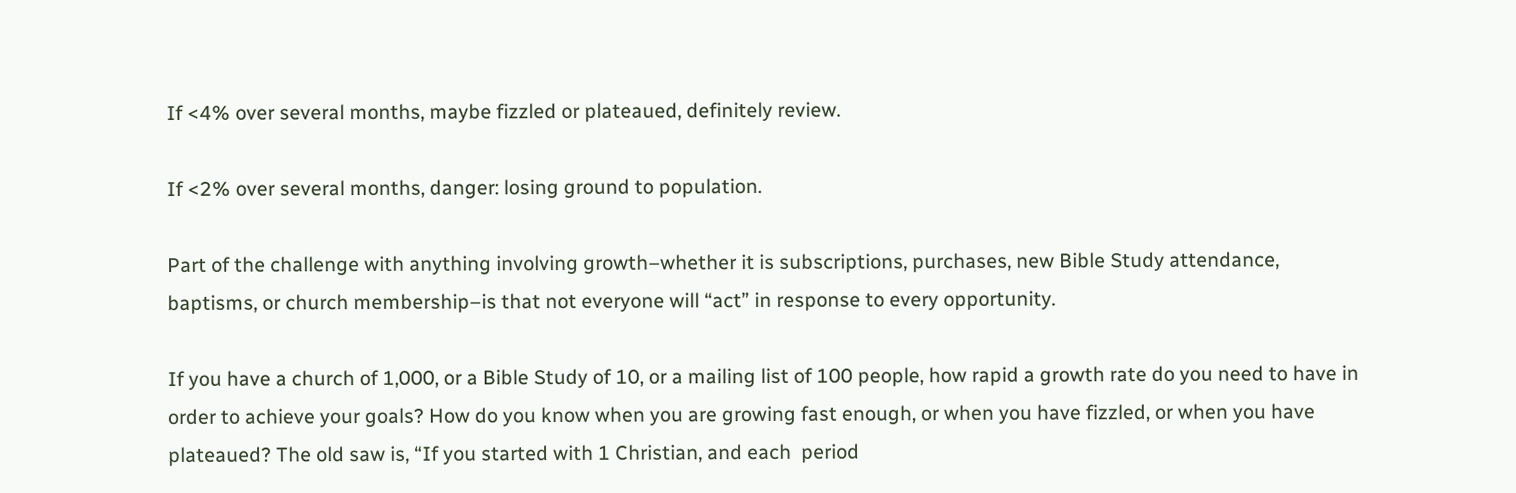If <4% over several months, maybe fizzled or plateaued, definitely review.

If <2% over several months, danger: losing ground to population.

Part of the challenge with anything involving growth–whether it is subscriptions, purchases, new Bible Study attendance, baptisms, or church membership–is that not everyone will “act” in response to every opportunity.

If you have a church of 1,000, or a Bible Study of 10, or a mailing list of 100 people, how rapid a growth rate do you need to have in order to achieve your goals? How do you know when you are growing fast enough, or when you have fizzled, or when you have plateaued? The old saw is, “If you started with 1 Christian, and each  period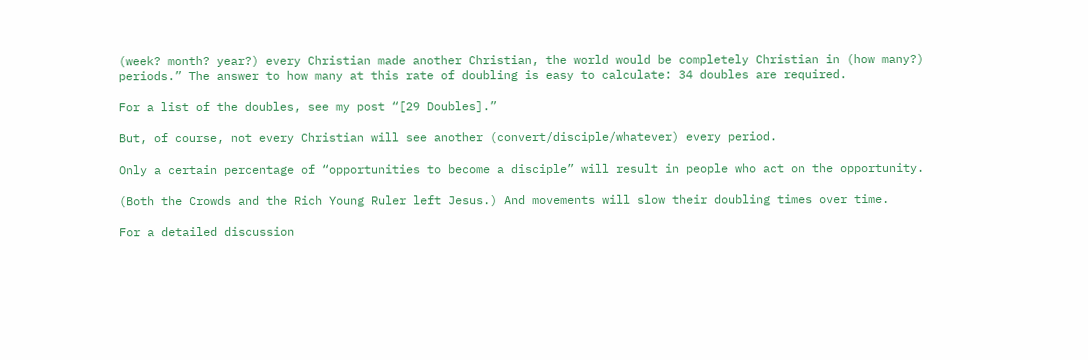(week? month? year?) every Christian made another Christian, the world would be completely Christian in (how many?) periods.” The answer to how many at this rate of doubling is easy to calculate: 34 doubles are required.

For a list of the doubles, see my post “[29 Doubles].”

But, of course, not every Christian will see another (convert/disciple/whatever) every period.

Only a certain percentage of “opportunities to become a disciple” will result in people who act on the opportunity.

(Both the Crowds and the Rich Young Ruler left Jesus.) And movements will slow their doubling times over time.

For a detailed discussion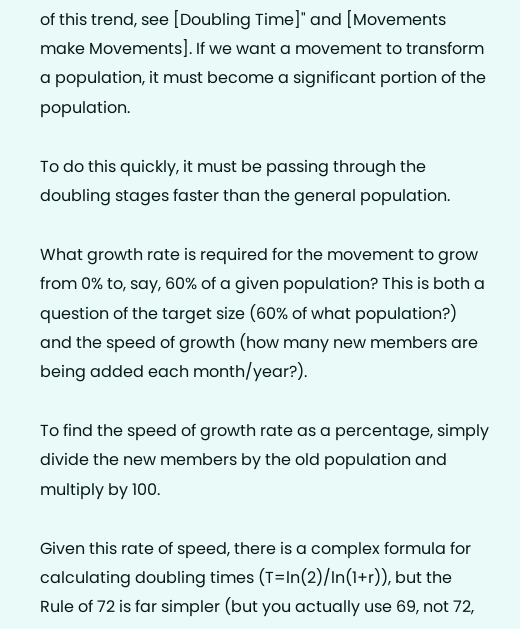of this trend, see [Doubling Time]" and [Movements make Movements]. If we want a movement to transform a population, it must become a significant portion of the population.

To do this quickly, it must be passing through the doubling stages faster than the general population.

What growth rate is required for the movement to grow from 0% to, say, 60% of a given population? This is both a question of the target size (60% of what population?) and the speed of growth (how many new members are being added each month/year?).

To find the speed of growth rate as a percentage, simply divide the new members by the old population and multiply by 100.

Given this rate of speed, there is a complex formula for calculating doubling times (T=ln(2)/ln(1+r)), but the Rule of 72 is far simpler (but you actually use 69, not 72,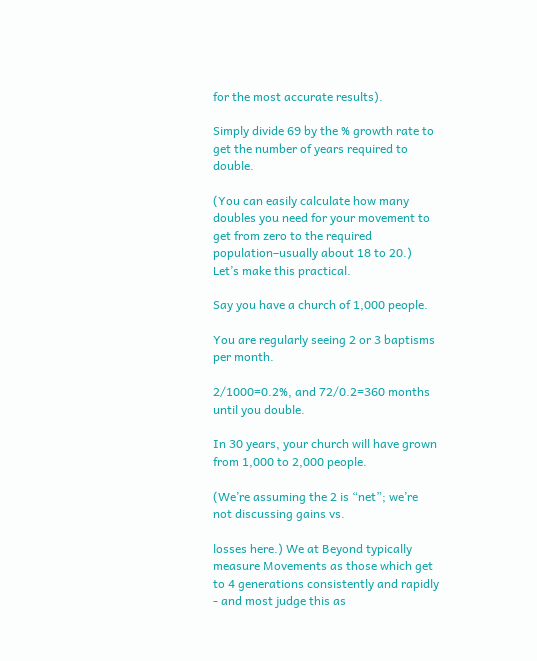for the most accurate results).

Simply divide 69 by the % growth rate to get the number of years required to double.

(You can easily calculate how many doubles you need for your movement to get from zero to the required population–usually about 18 to 20.) Let’s make this practical.

Say you have a church of 1,000 people.

You are regularly seeing 2 or 3 baptisms per month.

2/1000=0.2%, and 72/0.2=360 months until you double.

In 30 years, your church will have grown from 1,000 to 2,000 people.

(We’re assuming the 2 is “net”; we’re not discussing gains vs.

losses here.) We at Beyond typically measure Movements as those which get to 4 generations consistently and rapidly - and most judge this as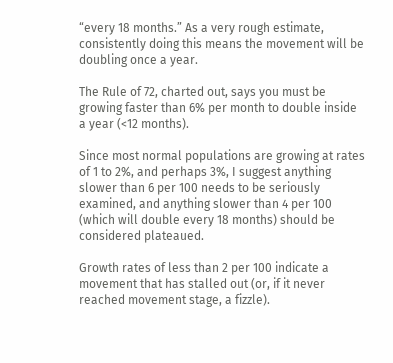“every 18 months.” As a very rough estimate, consistently doing this means the movement will be doubling once a year.

The Rule of 72, charted out, says you must be growing faster than 6% per month to double inside a year (<12 months).

Since most normal populations are growing at rates of 1 to 2%, and perhaps 3%, I suggest anything slower than 6 per 100 needs to be seriously examined, and anything slower than 4 per 100 (which will double every 18 months) should be considered plateaued.

Growth rates of less than 2 per 100 indicate a movement that has stalled out (or, if it never reached movement stage, a fizzle).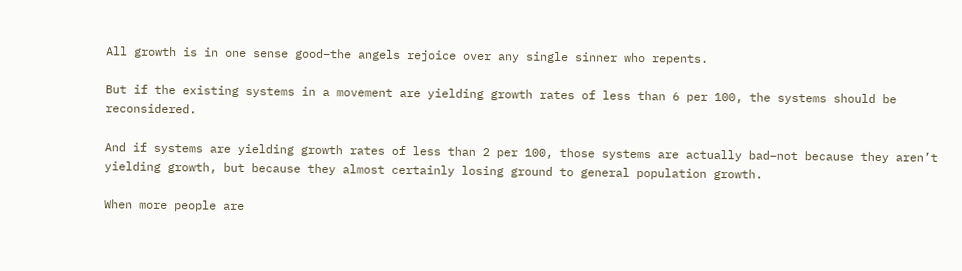All growth is in one sense good–the angels rejoice over any single sinner who repents.

But if the existing systems in a movement are yielding growth rates of less than 6 per 100, the systems should be reconsidered.

And if systems are yielding growth rates of less than 2 per 100, those systems are actually bad–not because they aren’t yielding growth, but because they almost certainly losing ground to general population growth.

When more people are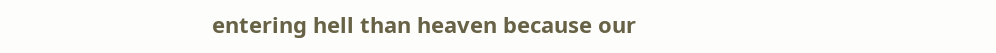entering hell than heaven because our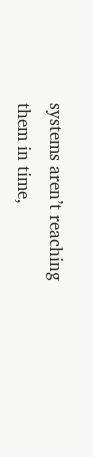systems aren’t reaching them in time,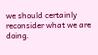we should certainly reconsider what we are doing.